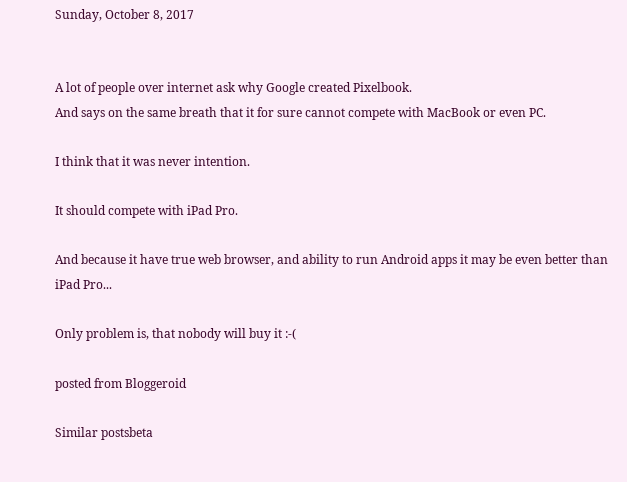Sunday, October 8, 2017


A lot of people over internet ask why Google created Pixelbook.
And says on the same breath that it for sure cannot compete with MacBook or even PC.

I think that it was never intention.

It should compete with iPad Pro.

And because it have true web browser, and ability to run Android apps it may be even better than iPad Pro...

Only problem is, that nobody will buy it :-(

posted from Bloggeroid

Similar postsbeta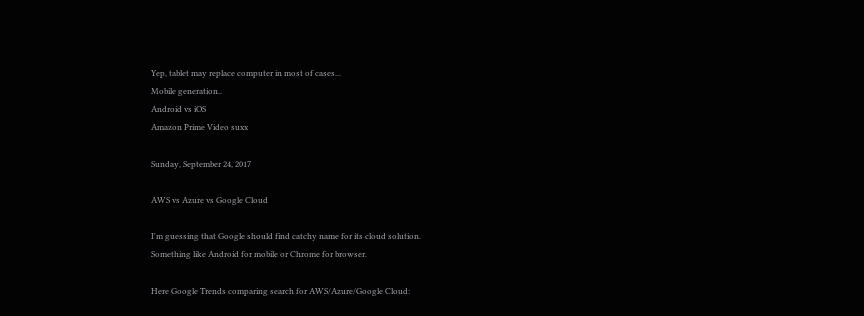Yep, tablet may replace computer in most of cases...
Mobile generation..
Android vs iOS
Amazon Prime Video suxx

Sunday, September 24, 2017

AWS vs Azure vs Google Cloud

I'm guessing that Google should find catchy name for its cloud solution.
Something like Android for mobile or Chrome for browser.

Here Google Trends comparing search for AWS/Azure/Google Cloud: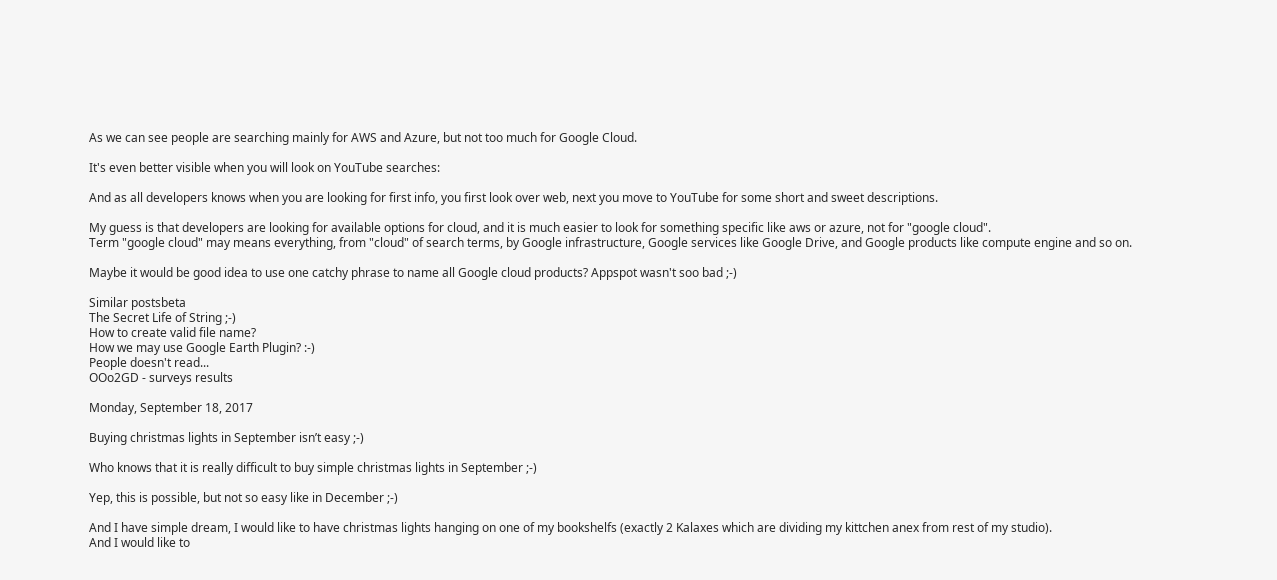As we can see people are searching mainly for AWS and Azure, but not too much for Google Cloud.

It's even better visible when you will look on YouTube searches:

And as all developers knows when you are looking for first info, you first look over web, next you move to YouTube for some short and sweet descriptions.

My guess is that developers are looking for available options for cloud, and it is much easier to look for something specific like aws or azure, not for "google cloud".
Term "google cloud" may means everything, from "cloud" of search terms, by Google infrastructure, Google services like Google Drive, and Google products like compute engine and so on.

Maybe it would be good idea to use one catchy phrase to name all Google cloud products? Appspot wasn't soo bad ;-)

Similar postsbeta
The Secret Life of String ;-)
How to create valid file name?
How we may use Google Earth Plugin? :-)
People doesn't read...
OOo2GD - surveys results

Monday, September 18, 2017

Buying christmas lights in September isn’t easy ;-)

Who knows that it is really difficult to buy simple christmas lights in September ;-)

Yep, this is possible, but not so easy like in December ;-)

And I have simple dream, I would like to have christmas lights hanging on one of my bookshelfs (exactly 2 Kalaxes which are dividing my kittchen anex from rest of my studio).
And I would like to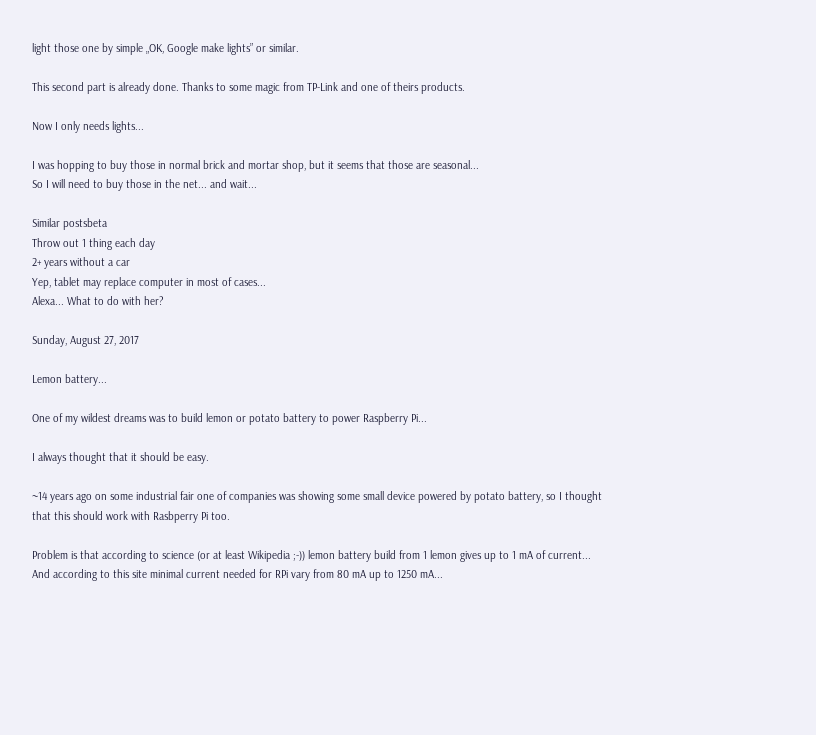light those one by simple „OK, Google make lights” or similar.

This second part is already done. Thanks to some magic from TP-Link and one of theirs products.

Now I only needs lights...

I was hopping to buy those in normal brick and mortar shop, but it seems that those are seasonal...
So I will need to buy those in the net... and wait...

Similar postsbeta
Throw out 1 thing each day
2+ years without a car
Yep, tablet may replace computer in most of cases...
Alexa... What to do with her?

Sunday, August 27, 2017

Lemon battery...

One of my wildest dreams was to build lemon or potato battery to power Raspberry Pi...

I always thought that it should be easy.

~14 years ago on some industrial fair one of companies was showing some small device powered by potato battery, so I thought that this should work with Rasbperry Pi too.

Problem is that according to science (or at least Wikipedia ;-)) lemon battery build from 1 lemon gives up to 1 mA of current...
And according to this site minimal current needed for RPi vary from 80 mA up to 1250 mA...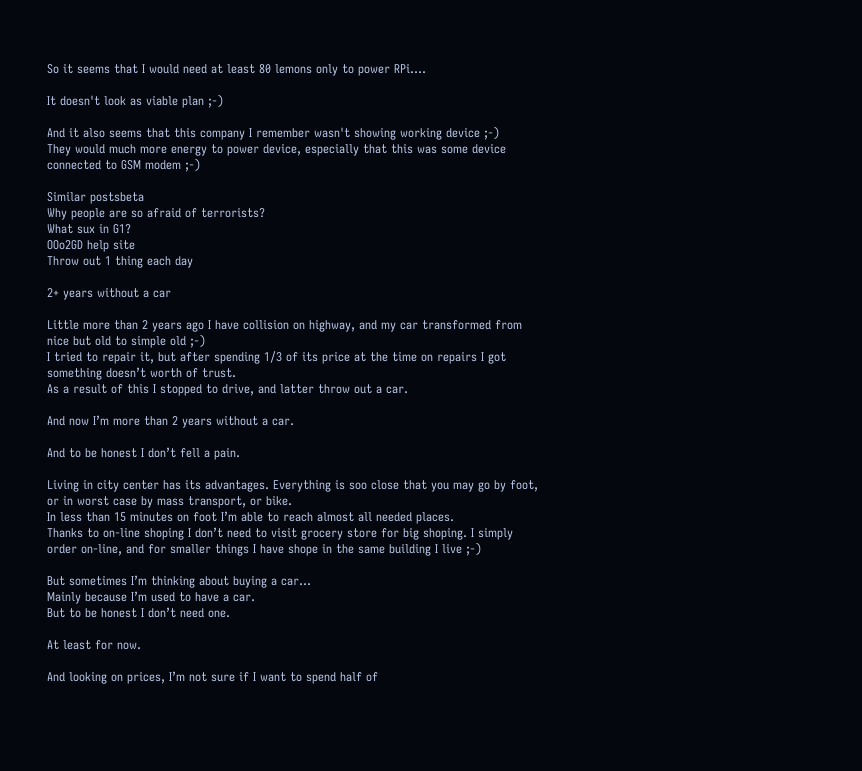So it seems that I would need at least 80 lemons only to power RPi....

It doesn't look as viable plan ;-)

And it also seems that this company I remember wasn't showing working device ;-)
They would much more energy to power device, especially that this was some device connected to GSM modem ;-)

Similar postsbeta
Why people are so afraid of terrorists?
What sux in G1?
OOo2GD help site
Throw out 1 thing each day

2+ years without a car

Little more than 2 years ago I have collision on highway, and my car transformed from nice but old to simple old ;-)
I tried to repair it, but after spending 1/3 of its price at the time on repairs I got something doesn’t worth of trust.
As a result of this I stopped to drive, and latter throw out a car.

And now I’m more than 2 years without a car.

And to be honest I don’t fell a pain.

Living in city center has its advantages. Everything is soo close that you may go by foot, or in worst case by mass transport, or bike.
In less than 15 minutes on foot I’m able to reach almost all needed places.
Thanks to on-line shoping I don’t need to visit grocery store for big shoping. I simply order on-line, and for smaller things I have shope in the same building I live ;-)

But sometimes I’m thinking about buying a car...
Mainly because I’m used to have a car.
But to be honest I don’t need one.

At least for now.

And looking on prices, I’m not sure if I want to spend half of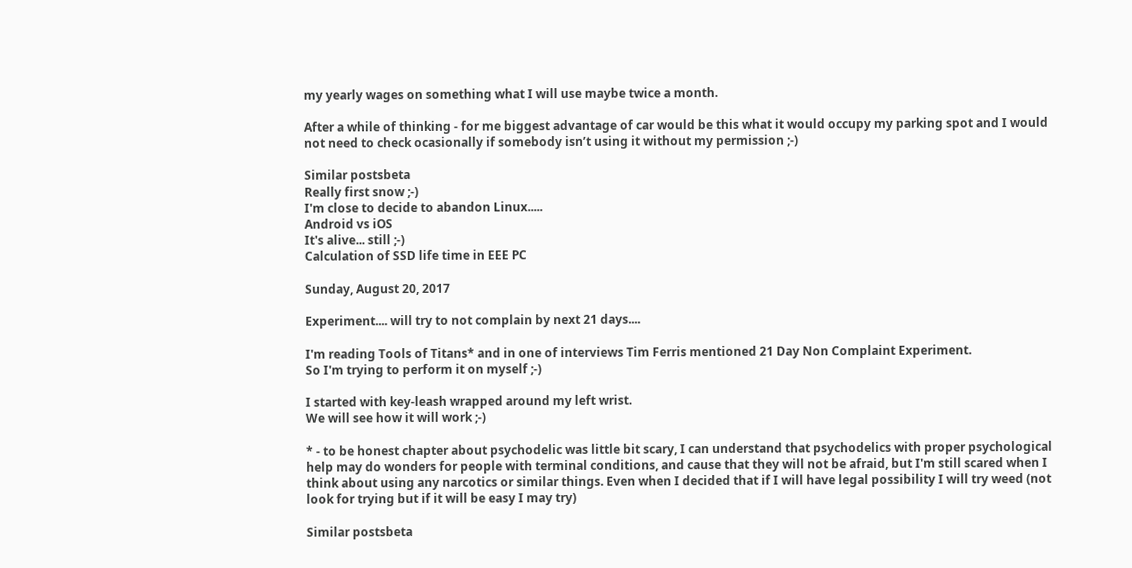my yearly wages on something what I will use maybe twice a month.

After a while of thinking - for me biggest advantage of car would be this what it would occupy my parking spot and I would not need to check ocasionally if somebody isn’t using it without my permission ;-)

Similar postsbeta
Really first snow ;-)
I'm close to decide to abandon Linux.....
Android vs iOS
It's alive... still ;-)
Calculation of SSD life time in EEE PC

Sunday, August 20, 2017

Experiment.... will try to not complain by next 21 days....

I'm reading Tools of Titans* and in one of interviews Tim Ferris mentioned 21 Day Non Complaint Experiment.
So I'm trying to perform it on myself ;-)

I started with key-leash wrapped around my left wrist.
We will see how it will work ;-)

* - to be honest chapter about psychodelic was little bit scary, I can understand that psychodelics with proper psychological help may do wonders for people with terminal conditions, and cause that they will not be afraid, but I'm still scared when I think about using any narcotics or similar things. Even when I decided that if I will have legal possibility I will try weed (not look for trying but if it will be easy I may try)

Similar postsbeta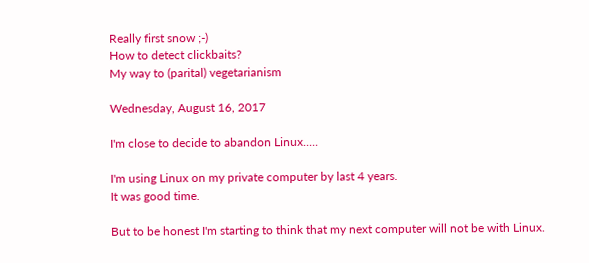Really first snow ;-)
How to detect clickbaits?
My way to (parital) vegetarianism

Wednesday, August 16, 2017

I'm close to decide to abandon Linux.....

I'm using Linux on my private computer by last 4 years.
It was good time.

But to be honest I'm starting to think that my next computer will not be with Linux.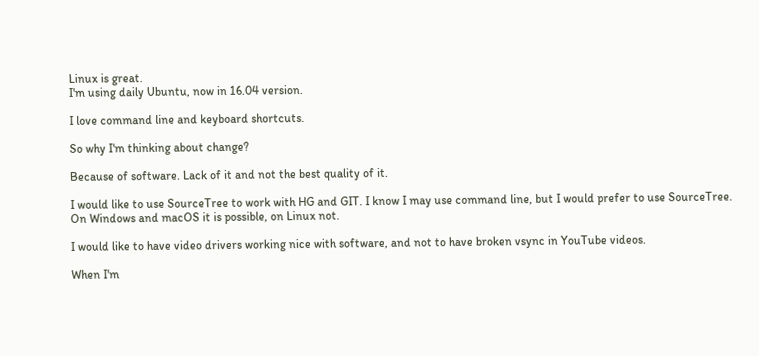Linux is great.
I'm using daily Ubuntu, now in 16.04 version.

I love command line and keyboard shortcuts.

So why I'm thinking about change?

Because of software. Lack of it and not the best quality of it.

I would like to use SourceTree to work with HG and GIT. I know I may use command line, but I would prefer to use SourceTree.
On Windows and macOS it is possible, on Linux not.

I would like to have video drivers working nice with software, and not to have broken vsync in YouTube videos.

When I'm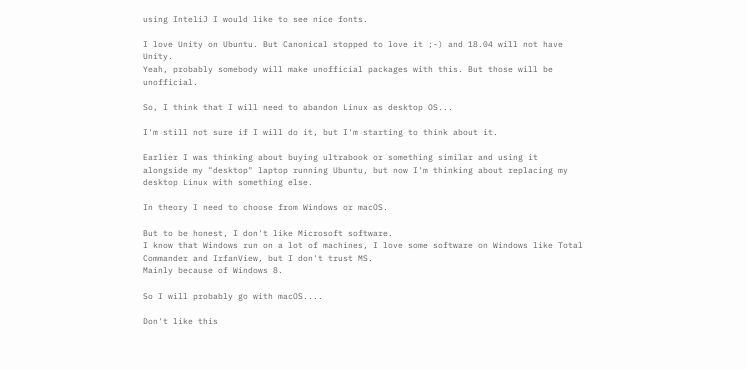using InteliJ I would like to see nice fonts.

I love Unity on Ubuntu. But Canonical stopped to love it ;-) and 18.04 will not have Unity.
Yeah, probably somebody will make unofficial packages with this. But those will be unofficial.

So, I think that I will need to abandon Linux as desktop OS...

I'm still not sure if I will do it, but I'm starting to think about it.

Earlier I was thinking about buying ultrabook or something similar and using it alongside my "desktop" laptop running Ubuntu, but now I'm thinking about replacing my desktop Linux with something else.

In theory I need to choose from Windows or macOS.

But to be honest, I don't like Microsoft software.
I know that Windows run on a lot of machines, I love some software on Windows like Total Commander and IrfanView, but I don't trust MS.
Mainly because of Windows 8.

So I will probably go with macOS....

Don't like this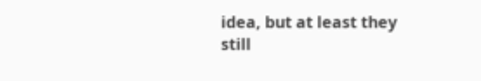idea, but at least they still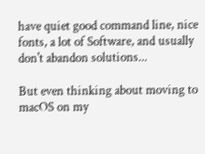have quiet good command line, nice fonts, a lot of Software, and usually don't abandon solutions...

But even thinking about moving to macOS on my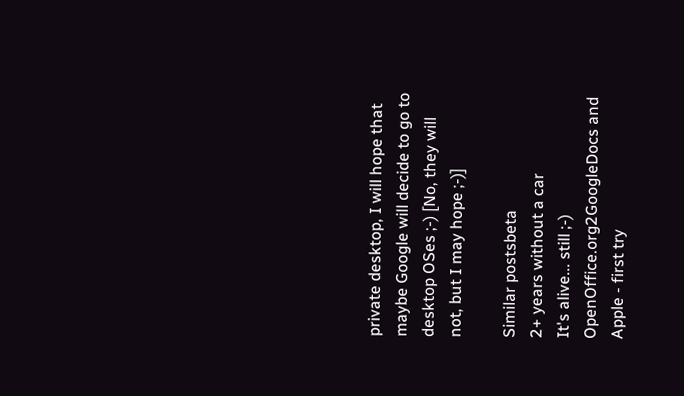private desktop, I will hope that maybe Google will decide to go to desktop OSes ;-) [No, they will not, but I may hope ;-)]

Similar postsbeta
2+ years without a car
It's alive... still ;-)
OpenOffice.org2GoogleDocs and Apple - first try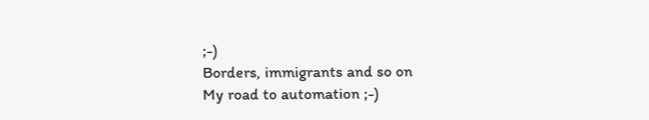;-)
Borders, immigrants and so on
My road to automation ;-)